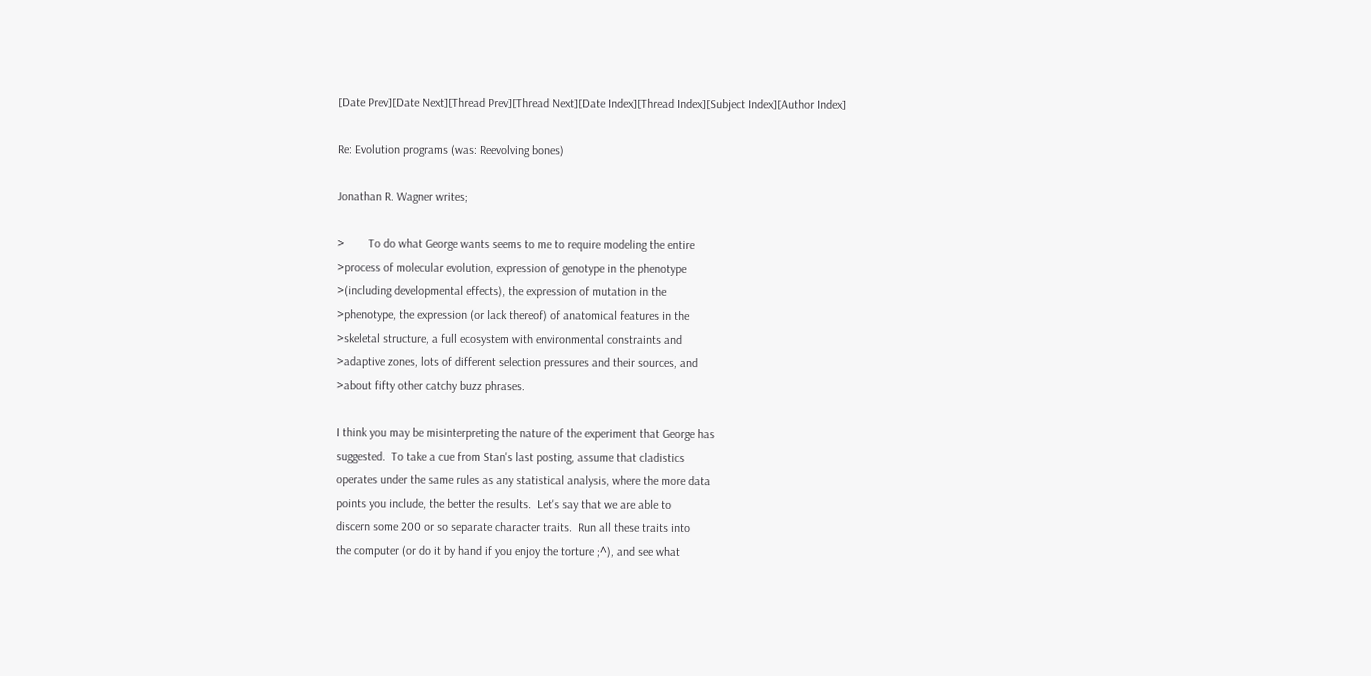[Date Prev][Date Next][Thread Prev][Thread Next][Date Index][Thread Index][Subject Index][Author Index]

Re: Evolution programs (was: Reevolving bones)

Jonathan R. Wagner writes;

>        To do what George wants seems to me to require modeling the entire
>process of molecular evolution, expression of genotype in the phenotype
>(including developmental effects), the expression of mutation in the
>phenotype, the expression (or lack thereof) of anatomical features in the
>skeletal structure, a full ecosystem with environmental constraints and
>adaptive zones, lots of different selection pressures and their sources, and
>about fifty other catchy buzz phrases.

I think you may be misinterpreting the nature of the experiment that George has
suggested.  To take a cue from Stan's last posting, assume that cladistics
operates under the same rules as any statistical analysis, where the more data
points you include, the better the results.  Let's say that we are able to
discern some 200 or so separate character traits.  Run all these traits into
the computer (or do it by hand if you enjoy the torture ;^), and see what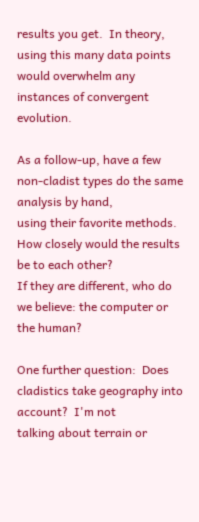results you get.  In theory, using this many data points would overwhelm any
instances of convergent evolution.

As a follow-up, have a few non-cladist types do the same analysis by hand,
using their favorite methods.  How closely would the results be to each other?
If they are different, who do we believe: the computer or the human?

One further question:  Does cladistics take geography into account?  I'm not
talking about terrain or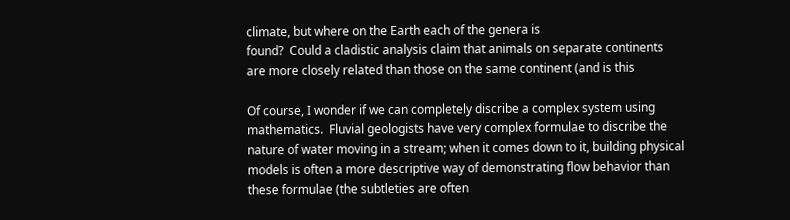climate, but where on the Earth each of the genera is
found?  Could a cladistic analysis claim that animals on separate continents
are more closely related than those on the same continent (and is this

Of course, I wonder if we can completely discribe a complex system using
mathematics.  Fluvial geologists have very complex formulae to discribe the
nature of water moving in a stream; when it comes down to it, building physical
models is often a more descriptive way of demonstrating flow behavior than
these formulae (the subtleties are often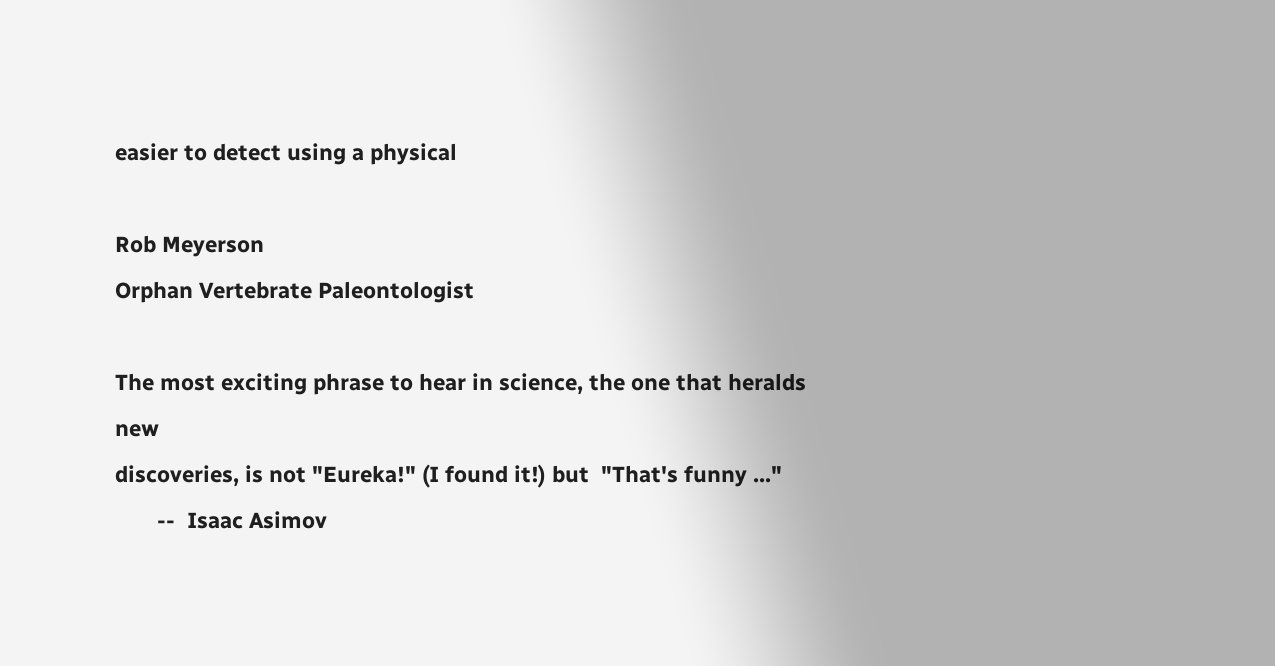easier to detect using a physical

Rob Meyerson
Orphan Vertebrate Paleontologist

The most exciting phrase to hear in science, the one that heralds new
discoveries, is not "Eureka!" (I found it!) but  "That's funny ..."
       --  Isaac Asimov